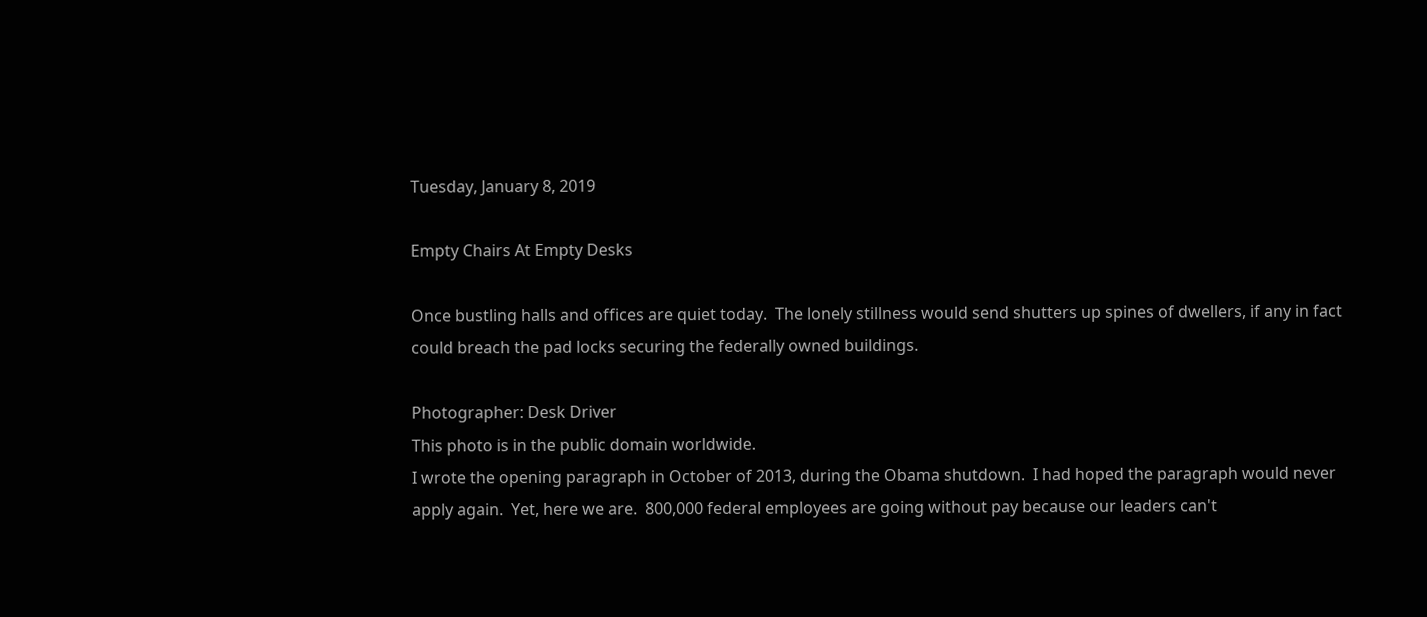Tuesday, January 8, 2019

Empty Chairs At Empty Desks

Once bustling halls and offices are quiet today.  The lonely stillness would send shutters up spines of dwellers, if any in fact could breach the pad locks securing the federally owned buildings.

Photographer: Desk Driver
This photo is in the public domain worldwide.
I wrote the opening paragraph in October of 2013, during the Obama shutdown.  I had hoped the paragraph would never apply again.  Yet, here we are.  800,000 federal employees are going without pay because our leaders can't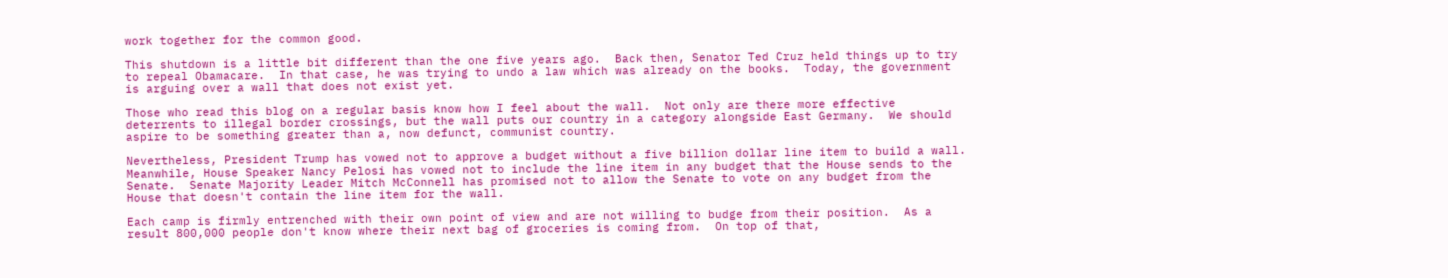work together for the common good.

This shutdown is a little bit different than the one five years ago.  Back then, Senator Ted Cruz held things up to try to repeal Obamacare.  In that case, he was trying to undo a law which was already on the books.  Today, the government is arguing over a wall that does not exist yet.

Those who read this blog on a regular basis know how I feel about the wall.  Not only are there more effective deterrents to illegal border crossings, but the wall puts our country in a category alongside East Germany.  We should aspire to be something greater than a, now defunct, communist country.

Nevertheless, President Trump has vowed not to approve a budget without a five billion dollar line item to build a wall.  Meanwhile, House Speaker Nancy Pelosi has vowed not to include the line item in any budget that the House sends to the Senate.  Senate Majority Leader Mitch McConnell has promised not to allow the Senate to vote on any budget from the House that doesn't contain the line item for the wall.

Each camp is firmly entrenched with their own point of view and are not willing to budge from their position.  As a result 800,000 people don't know where their next bag of groceries is coming from.  On top of that,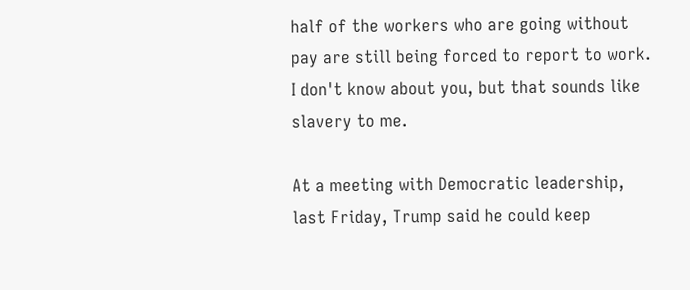half of the workers who are going without pay are still being forced to report to work.  I don't know about you, but that sounds like slavery to me.

At a meeting with Democratic leadership, last Friday, Trump said he could keep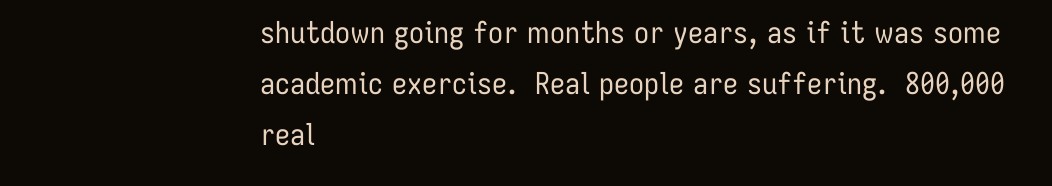shutdown going for months or years, as if it was some academic exercise.  Real people are suffering.  800,000 real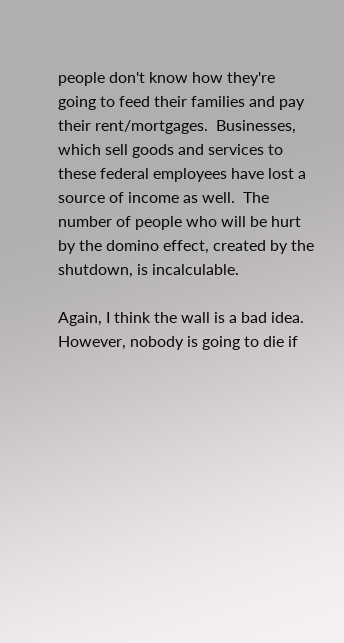people don't know how they're going to feed their families and pay their rent/mortgages.  Businesses, which sell goods and services to these federal employees have lost a source of income as well.  The number of people who will be hurt by the domino effect, created by the shutdown, is incalculable.

Again, I think the wall is a bad idea.  However, nobody is going to die if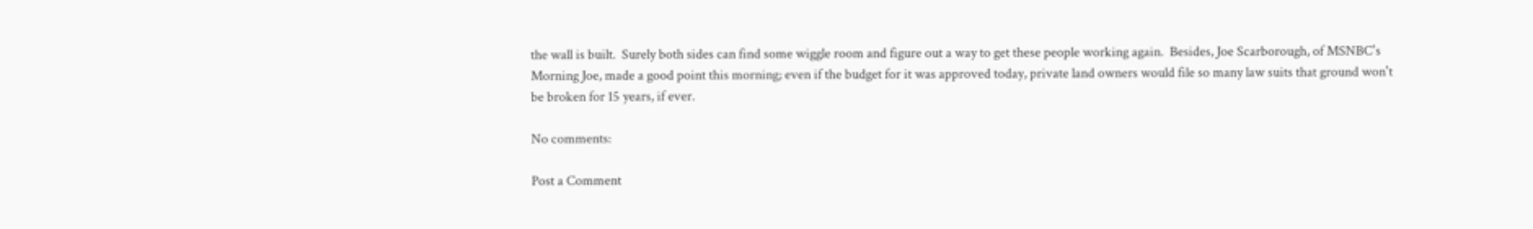the wall is built.  Surely both sides can find some wiggle room and figure out a way to get these people working again.  Besides, Joe Scarborough, of MSNBC's Morning Joe, made a good point this morning; even if the budget for it was approved today, private land owners would file so many law suits that ground won't be broken for 15 years, if ever.

No comments:

Post a Comment